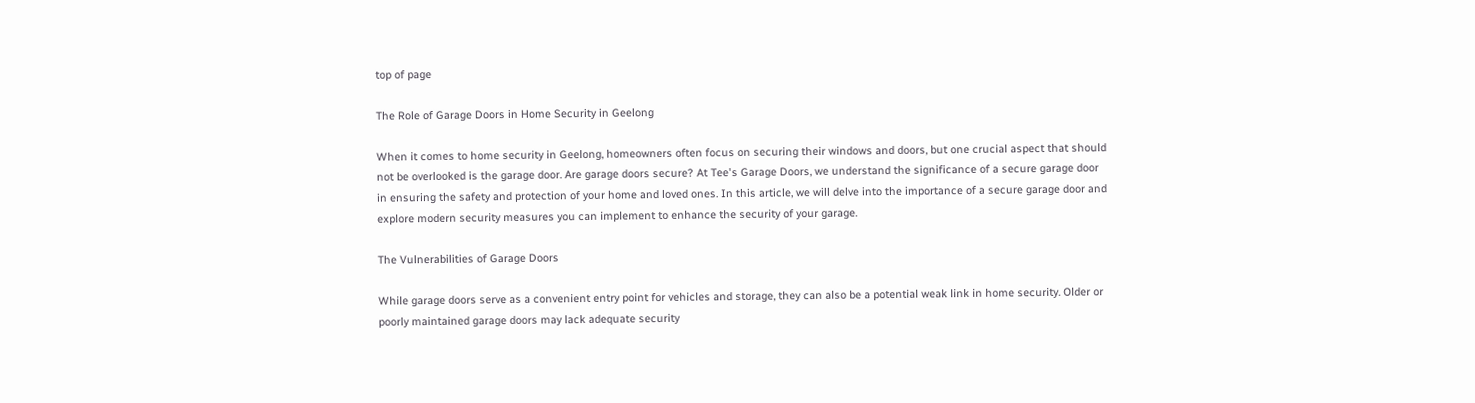top of page

The Role of Garage Doors in Home Security in Geelong

When it comes to home security in Geelong, homeowners often focus on securing their windows and doors, but one crucial aspect that should not be overlooked is the garage door. Are garage doors secure? At Tee's Garage Doors, we understand the significance of a secure garage door in ensuring the safety and protection of your home and loved ones. In this article, we will delve into the importance of a secure garage door and explore modern security measures you can implement to enhance the security of your garage.

The Vulnerabilities of Garage Doors

While garage doors serve as a convenient entry point for vehicles and storage, they can also be a potential weak link in home security. Older or poorly maintained garage doors may lack adequate security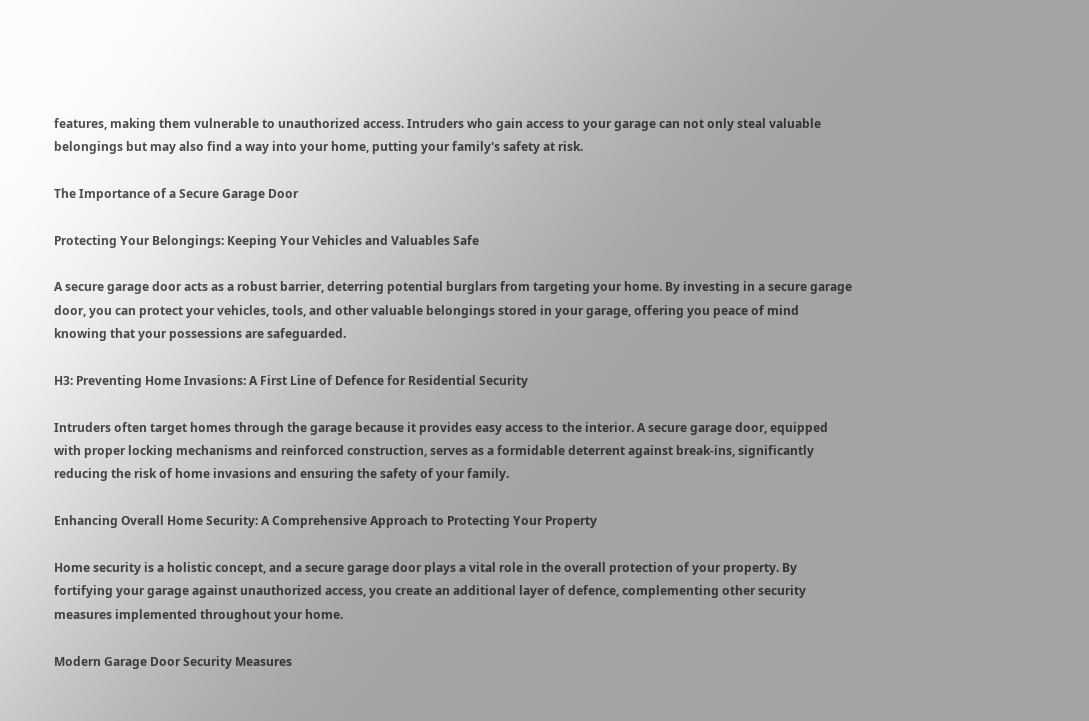features, making them vulnerable to unauthorized access. Intruders who gain access to your garage can not only steal valuable belongings but may also find a way into your home, putting your family's safety at risk.

The Importance of a Secure Garage Door

Protecting Your Belongings: Keeping Your Vehicles and Valuables Safe

A secure garage door acts as a robust barrier, deterring potential burglars from targeting your home. By investing in a secure garage door, you can protect your vehicles, tools, and other valuable belongings stored in your garage, offering you peace of mind knowing that your possessions are safeguarded.

H3: Preventing Home Invasions: A First Line of Defence for Residential Security

Intruders often target homes through the garage because it provides easy access to the interior. A secure garage door, equipped with proper locking mechanisms and reinforced construction, serves as a formidable deterrent against break-ins, significantly reducing the risk of home invasions and ensuring the safety of your family.

Enhancing Overall Home Security: A Comprehensive Approach to Protecting Your Property

Home security is a holistic concept, and a secure garage door plays a vital role in the overall protection of your property. By fortifying your garage against unauthorized access, you create an additional layer of defence, complementing other security measures implemented throughout your home.

Modern Garage Door Security Measures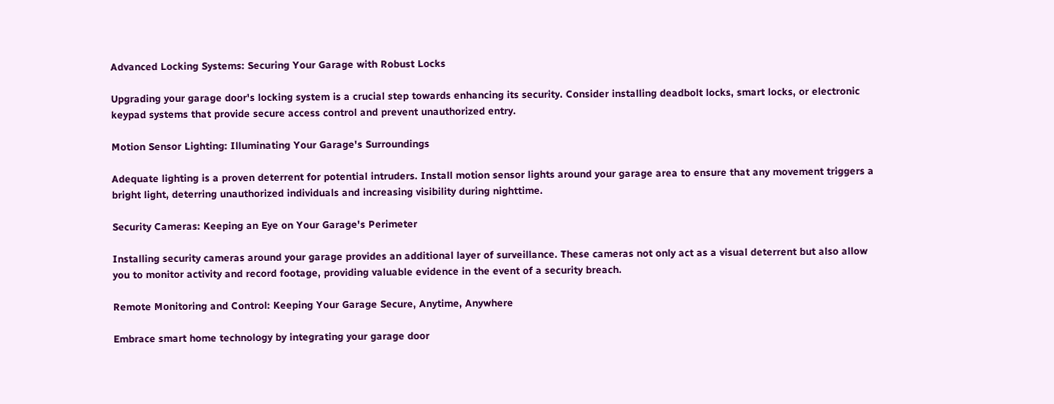Advanced Locking Systems: Securing Your Garage with Robust Locks

Upgrading your garage door's locking system is a crucial step towards enhancing its security. Consider installing deadbolt locks, smart locks, or electronic keypad systems that provide secure access control and prevent unauthorized entry.

Motion Sensor Lighting: Illuminating Your Garage's Surroundings

Adequate lighting is a proven deterrent for potential intruders. Install motion sensor lights around your garage area to ensure that any movement triggers a bright light, deterring unauthorized individuals and increasing visibility during nighttime.

Security Cameras: Keeping an Eye on Your Garage's Perimeter

Installing security cameras around your garage provides an additional layer of surveillance. These cameras not only act as a visual deterrent but also allow you to monitor activity and record footage, providing valuable evidence in the event of a security breach.

Remote Monitoring and Control: Keeping Your Garage Secure, Anytime, Anywhere

Embrace smart home technology by integrating your garage door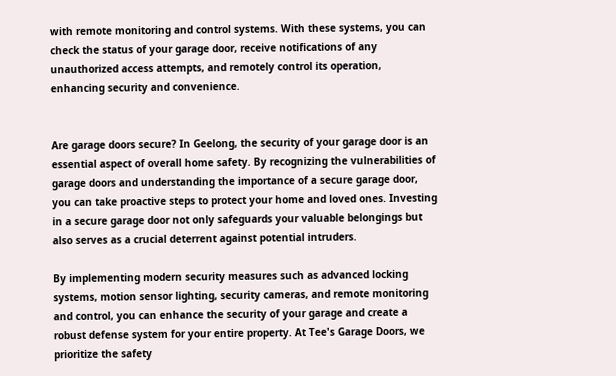with remote monitoring and control systems. With these systems, you can check the status of your garage door, receive notifications of any unauthorized access attempts, and remotely control its operation, enhancing security and convenience.


Are garage doors secure? In Geelong, the security of your garage door is an essential aspect of overall home safety. By recognizing the vulnerabilities of garage doors and understanding the importance of a secure garage door, you can take proactive steps to protect your home and loved ones. Investing in a secure garage door not only safeguards your valuable belongings but also serves as a crucial deterrent against potential intruders.

By implementing modern security measures such as advanced locking systems, motion sensor lighting, security cameras, and remote monitoring and control, you can enhance the security of your garage and create a robust defense system for your entire property. At Tee's Garage Doors, we prioritize the safety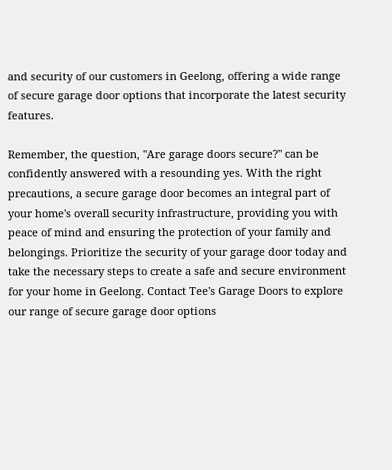and security of our customers in Geelong, offering a wide range of secure garage door options that incorporate the latest security features.

Remember, the question, "Are garage doors secure?" can be confidently answered with a resounding yes. With the right precautions, a secure garage door becomes an integral part of your home's overall security infrastructure, providing you with peace of mind and ensuring the protection of your family and belongings. Prioritize the security of your garage door today and take the necessary steps to create a safe and secure environment for your home in Geelong. Contact Tee's Garage Doors to explore our range of secure garage door options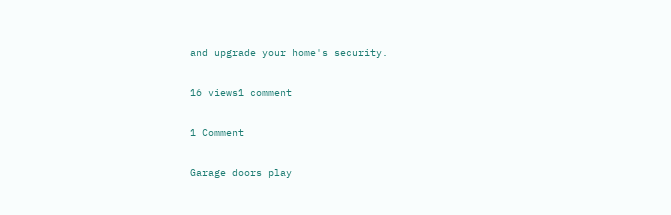and upgrade your home's security.

16 views1 comment

1 Comment

Garage doors play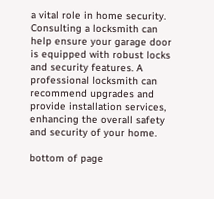a vital role in home security. Consulting a locksmith can help ensure your garage door is equipped with robust locks and security features. A professional locksmith can recommend upgrades and provide installation services, enhancing the overall safety and security of your home.

bottom of page